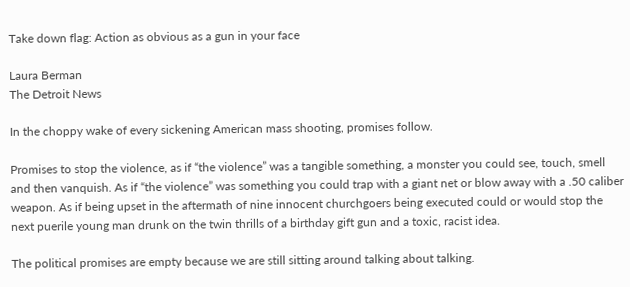Take down flag: Action as obvious as a gun in your face

Laura Berman
The Detroit News

In the choppy wake of every sickening American mass shooting, promises follow.

Promises to stop the violence, as if “the violence” was a tangible something, a monster you could see, touch, smell and then vanquish. As if “the violence” was something you could trap with a giant net or blow away with a .50 caliber weapon. As if being upset in the aftermath of nine innocent churchgoers being executed could or would stop the next puerile young man drunk on the twin thrills of a birthday gift gun and a toxic, racist idea.

The political promises are empty because we are still sitting around talking about talking.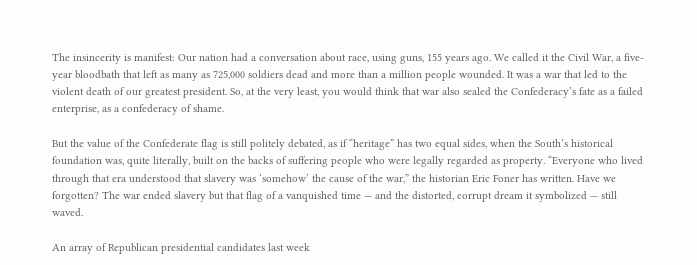The insincerity is manifest: Our nation had a conversation about race, using guns, 155 years ago. We called it the Civil War, a five-year bloodbath that left as many as 725,000 soldiers dead and more than a million people wounded. It was a war that led to the violent death of our greatest president. So, at the very least, you would think that war also sealed the Confederacy’s fate as a failed enterprise, as a confederacy of shame.

But the value of the Confederate flag is still politely debated, as if “heritage” has two equal sides, when the South’s historical foundation was, quite literally, built on the backs of suffering people who were legally regarded as property. “Everyone who lived through that era understood that slavery was ‘somehow’ the cause of the war,” the historian Eric Foner has written. Have we forgotten? The war ended slavery but that flag of a vanquished time — and the distorted, corrupt dream it symbolized — still waved.

An array of Republican presidential candidates last week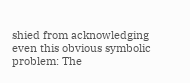shied from acknowledging even this obvious symbolic problem: The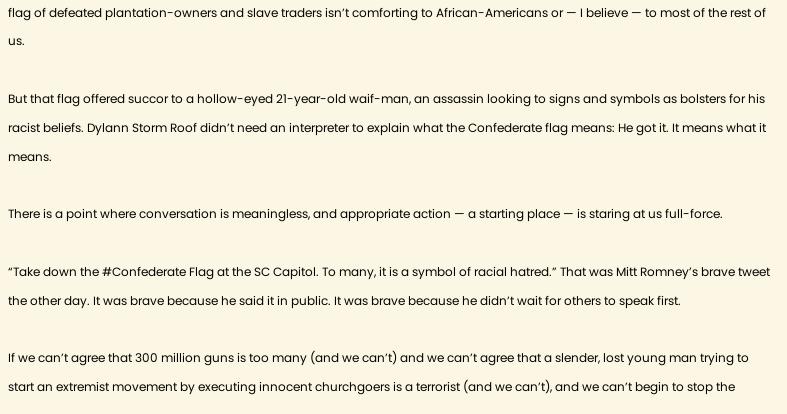flag of defeated plantation-owners and slave traders isn’t comforting to African-Americans or — I believe — to most of the rest of us.

But that flag offered succor to a hollow-eyed 21-year-old waif-man, an assassin looking to signs and symbols as bolsters for his racist beliefs. Dylann Storm Roof didn’t need an interpreter to explain what the Confederate flag means: He got it. It means what it means.

There is a point where conversation is meaningless, and appropriate action — a starting place — is staring at us full-force.

“Take down the #Confederate Flag at the SC Capitol. To many, it is a symbol of racial hatred.” That was Mitt Romney’s brave tweet the other day. It was brave because he said it in public. It was brave because he didn’t wait for others to speak first.

If we can’t agree that 300 million guns is too many (and we can’t) and we can’t agree that a slender, lost young man trying to start an extremist movement by executing innocent churchgoers is a terrorist (and we can’t), and we can’t begin to stop the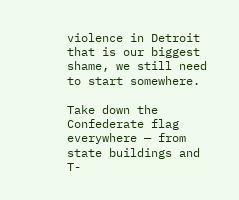violence in Detroit that is our biggest shame, we still need to start somewhere.

Take down the Confederate flag everywhere — from state buildings and T-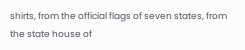shirts, from the official flags of seven states, from the state house of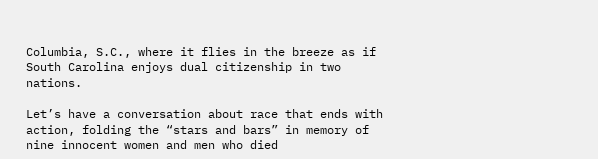Columbia, S.C., where it flies in the breeze as if South Carolina enjoys dual citizenship in two nations.

Let’s have a conversation about race that ends with action, folding the “stars and bars” in memory of nine innocent women and men who died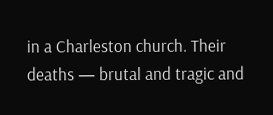in a Charleston church. Their deaths — brutal and tragic and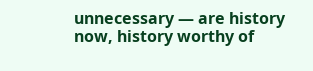unnecessary — are history now, history worthy of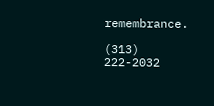remembrance.

(313) 222-2032